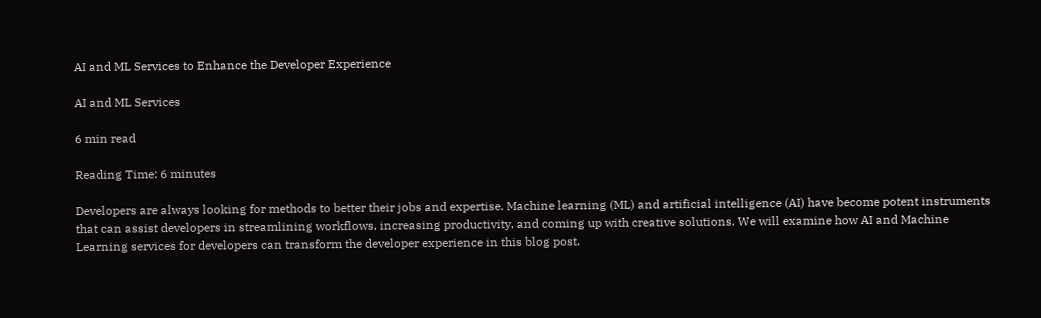AI and ML Services to Enhance the Developer Experience

AI and ML Services

6 min read

Reading Time: 6 minutes

Developers are always looking for methods to better their jobs and expertise. Machine learning (ML) and artificial intelligence (AI) have become potent instruments that can assist developers in streamlining workflows, increasing productivity, and coming up with creative solutions. We will examine how AI and Machine Learning services for developers can transform the developer experience in this blog post.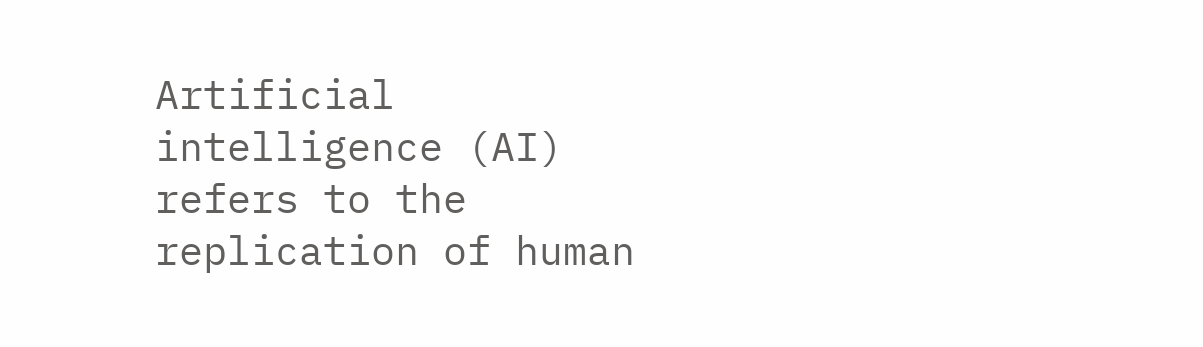Artificial intelligence (AI) refers to the replication of human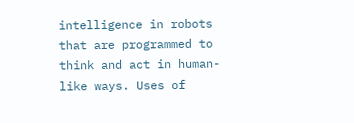intelligence in robots that are programmed to think and act in human-like ways. Uses of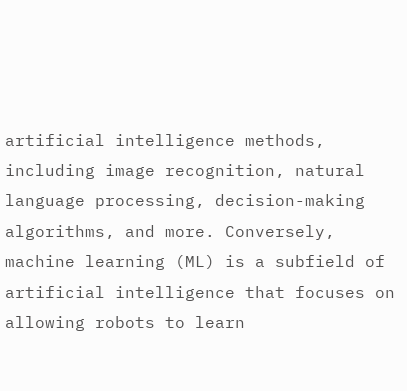artificial intelligence methods, including image recognition, natural language processing, decision-making algorithms, and more. Conversely, machine learning (ML) is a subfield of artificial intelligence that focuses on allowing robots to learn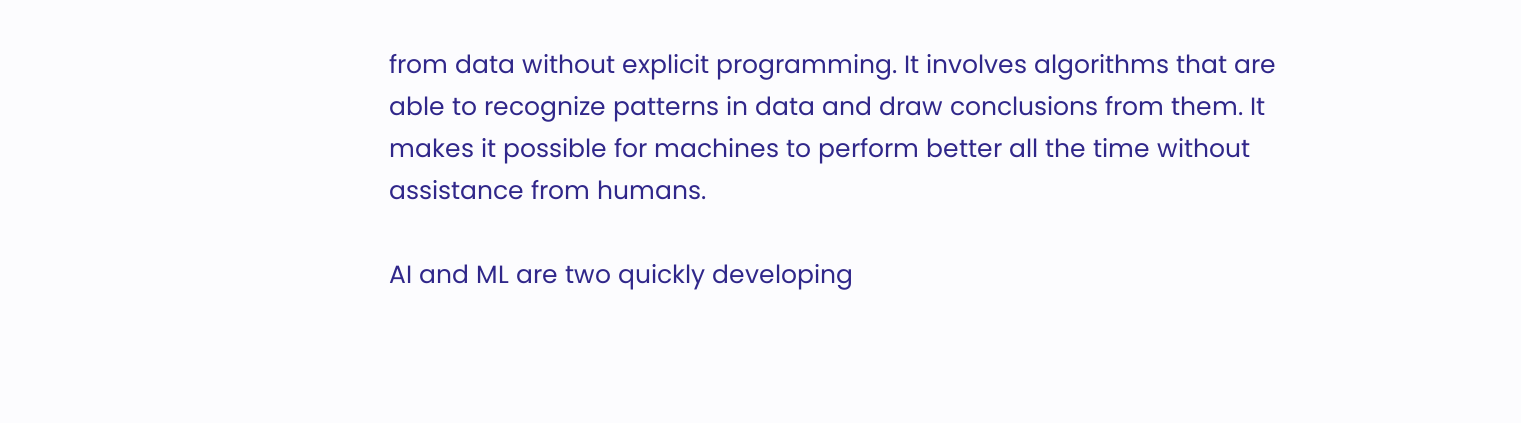from data without explicit programming. It involves algorithms that are able to recognize patterns in data and draw conclusions from them. It makes it possible for machines to perform better all the time without assistance from humans.

AI and ML are two quickly developing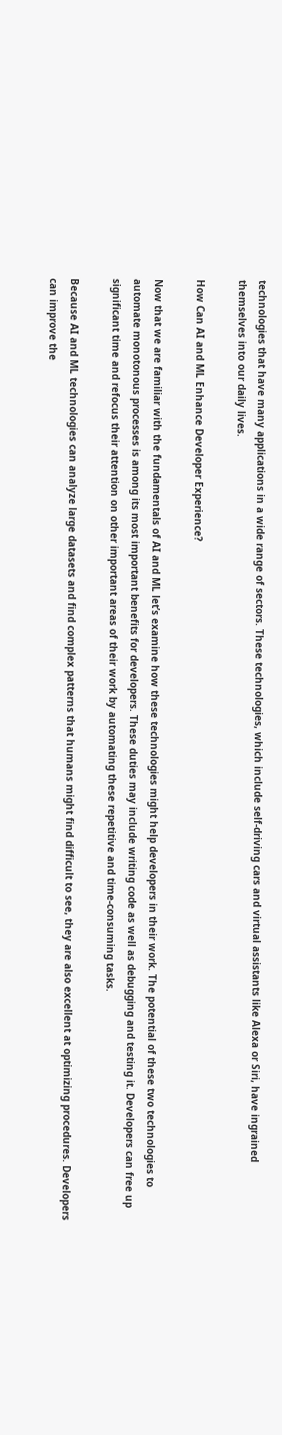technologies that have many applications in a wide range of sectors. These technologies, which include self-driving cars and virtual assistants like Alexa or Siri, have ingrained themselves into our daily lives.

How Can AI and ML Enhance Developer Experience?

Now that we are familiar with the fundamentals of AI and ML let’s examine how these technologies might help developers in their work. The potential of these two technologies to automate monotonous processes is among its most important benefits for developers. These duties may include writing code as well as debugging and testing it. Developers can free up significant time and refocus their attention on other important areas of their work by automating these repetitive and time-consuming tasks.

Because AI and ML technologies can analyze large datasets and find complex patterns that humans might find difficult to see, they are also excellent at optimizing procedures. Developers can improve the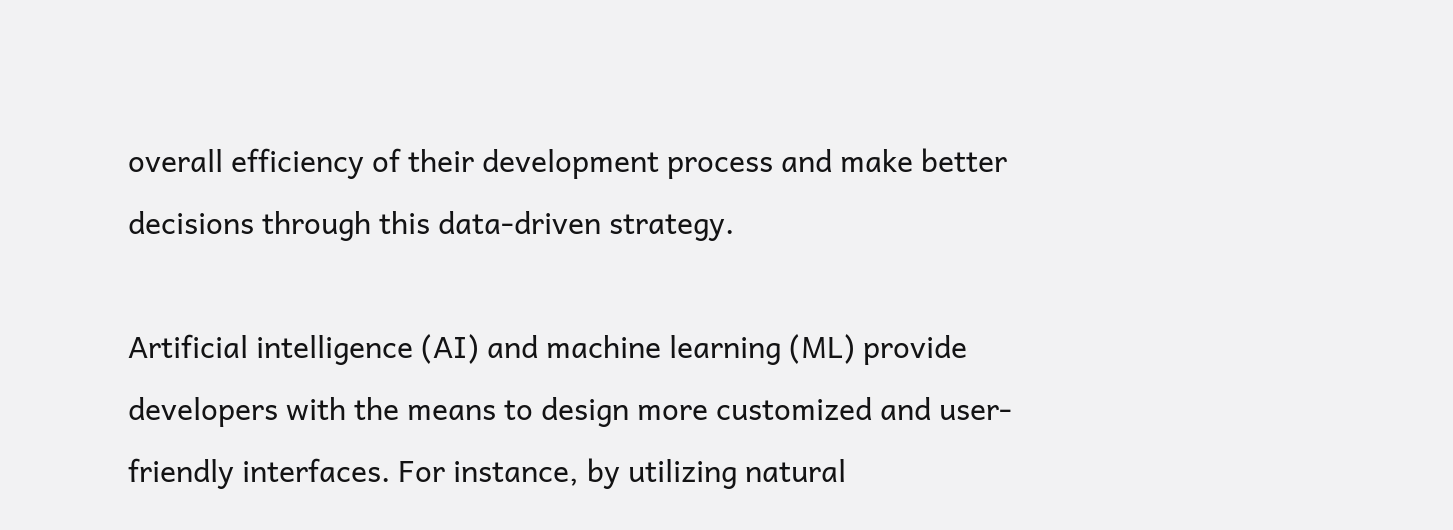overall efficiency of their development process and make better decisions through this data-driven strategy.

Artificial intelligence (AI) and machine learning (ML) provide developers with the means to design more customized and user-friendly interfaces. For instance, by utilizing natural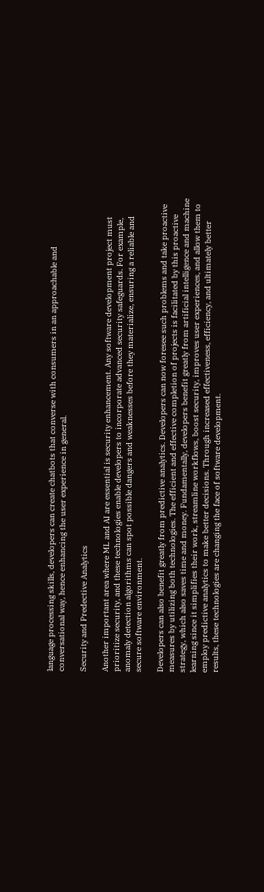language processing skills, developers can create chatbots that converse with consumers in an approachable and conversational way, hence enhancing the user experience in general.

Security and Predective Analytics

Another important area where ML and AI are essential is security enhancement. Any software development project must prioritize security, and these technologies enable developers to incorporate advanced security safeguards. For example, anomaly detection algorithms can spot possible dangers and weaknesses before they materialize, ensuring a reliable and secure software environment.

Developers can also benefit greatly from predictive analytics. Developers can now foresee such problems and take proactive measures by utilizing both technologies. The efficient and effective completion of projects is facilitated by this proactive strategy, which also saves time and money. Fundamentally, developers benefit greatly from artificial intelligence and machine learning since it simplifies their work, streamline workflows, boost security, improves user experiences, and allow them to employ predictive analytics to make better decisions. Through increased effectiveness, efficiency, and ultimately better results, these technologies are changing the face of software development.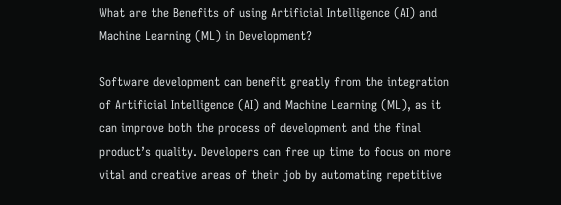What are the Benefits of using Artificial Intelligence (AI) and Machine Learning (ML) in Development?

Software development can benefit greatly from the integration of Artificial Intelligence (AI) and Machine Learning (ML), as it can improve both the process of development and the final product’s quality. Developers can free up time to focus on more vital and creative areas of their job by automating repetitive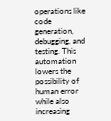operations like code generation, debugging, and testing. This automation lowers the possibility of human error while also increasing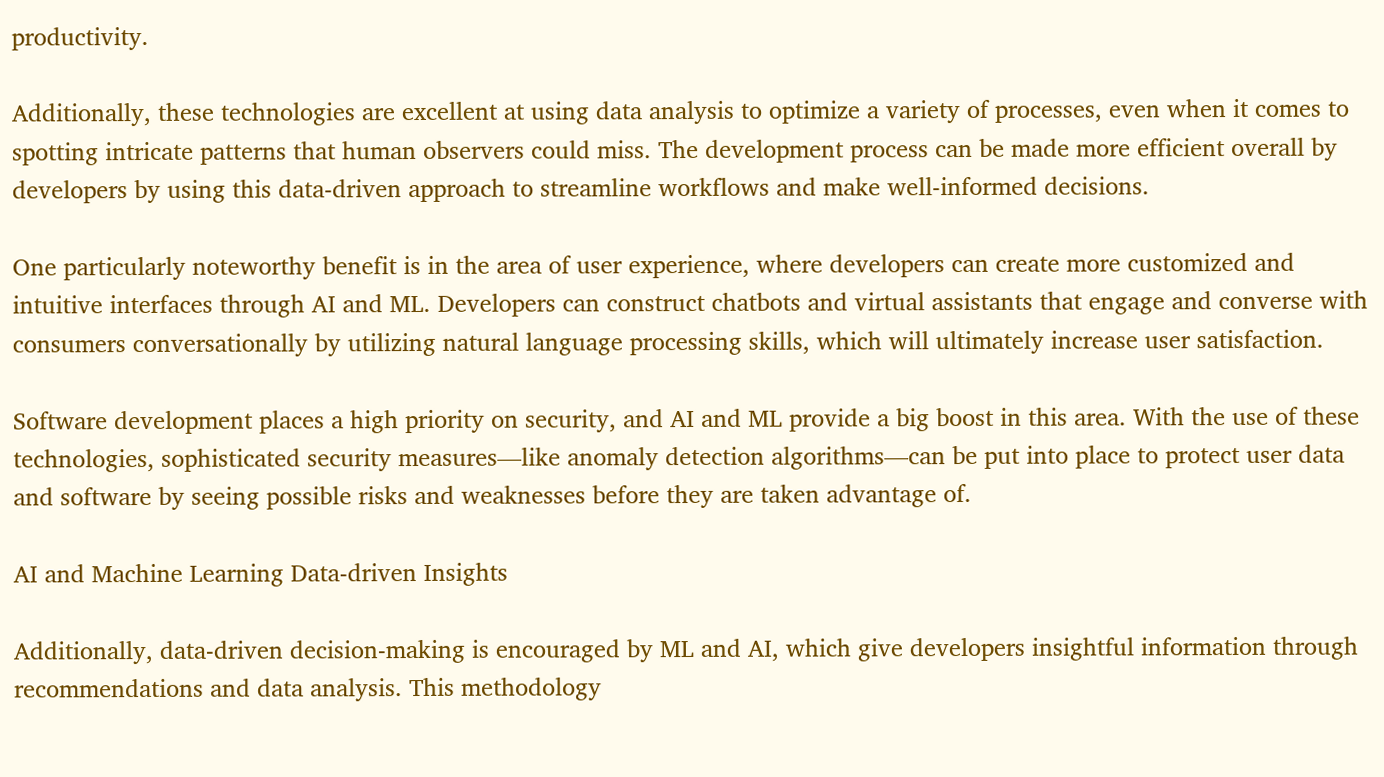productivity.

Additionally, these technologies are excellent at using data analysis to optimize a variety of processes, even when it comes to spotting intricate patterns that human observers could miss. The development process can be made more efficient overall by developers by using this data-driven approach to streamline workflows and make well-informed decisions.

One particularly noteworthy benefit is in the area of user experience, where developers can create more customized and intuitive interfaces through AI and ML. Developers can construct chatbots and virtual assistants that engage and converse with consumers conversationally by utilizing natural language processing skills, which will ultimately increase user satisfaction.

Software development places a high priority on security, and AI and ML provide a big boost in this area. With the use of these technologies, sophisticated security measures—like anomaly detection algorithms—can be put into place to protect user data and software by seeing possible risks and weaknesses before they are taken advantage of.

AI and Machine Learning Data-driven Insights

Additionally, data-driven decision-making is encouraged by ML and AI, which give developers insightful information through recommendations and data analysis. This methodology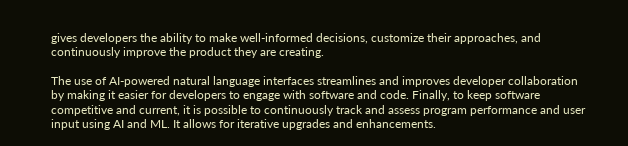gives developers the ability to make well-informed decisions, customize their approaches, and continuously improve the product they are creating.

The use of AI-powered natural language interfaces streamlines and improves developer collaboration by making it easier for developers to engage with software and code. Finally, to keep software competitive and current, it is possible to continuously track and assess program performance and user input using AI and ML. It allows for iterative upgrades and enhancements.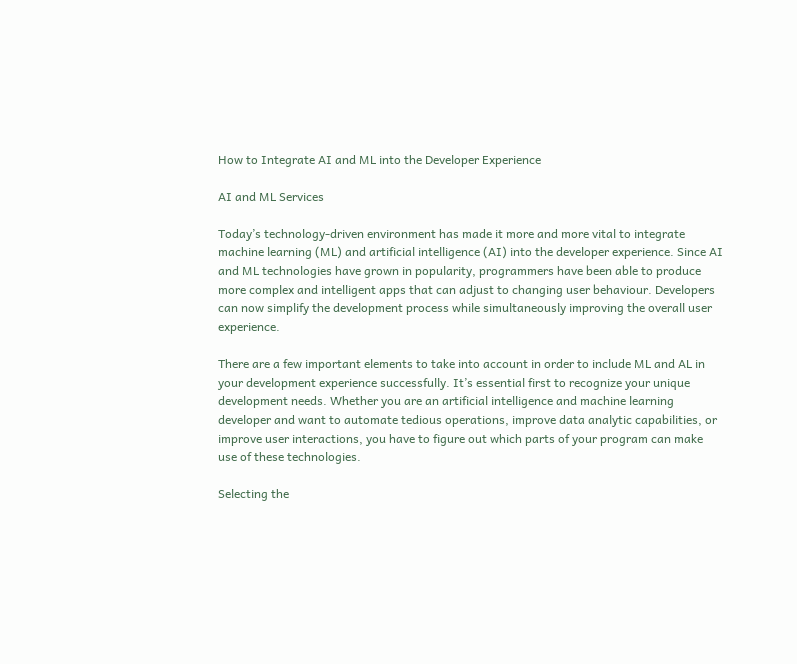How to Integrate AI and ML into the Developer Experience

AI and ML Services

Today’s technology-driven environment has made it more and more vital to integrate machine learning (ML) and artificial intelligence (AI) into the developer experience. Since AI and ML technologies have grown in popularity, programmers have been able to produce more complex and intelligent apps that can adjust to changing user behaviour. Developers can now simplify the development process while simultaneously improving the overall user experience.

There are a few important elements to take into account in order to include ML and AL in your development experience successfully. It’s essential first to recognize your unique development needs. Whether you are an artificial intelligence and machine learning developer and want to automate tedious operations, improve data analytic capabilities, or improve user interactions, you have to figure out which parts of your program can make use of these technologies.

Selecting the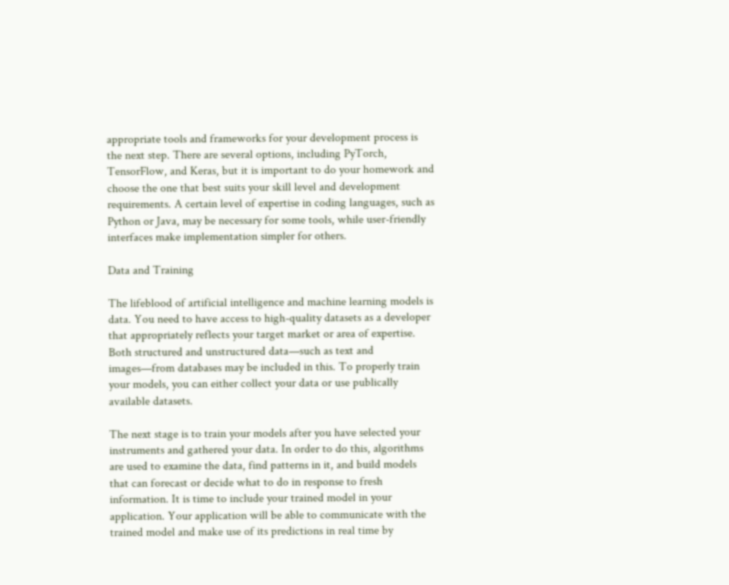appropriate tools and frameworks for your development process is the next step. There are several options, including PyTorch, TensorFlow, and Keras, but it is important to do your homework and choose the one that best suits your skill level and development requirements. A certain level of expertise in coding languages, such as Python or Java, may be necessary for some tools, while user-friendly interfaces make implementation simpler for others.

Data and Training

The lifeblood of artificial intelligence and machine learning models is data. You need to have access to high-quality datasets as a developer that appropriately reflects your target market or area of expertise. Both structured and unstructured data—such as text and images—from databases may be included in this. To properly train your models, you can either collect your data or use publically available datasets.

The next stage is to train your models after you have selected your instruments and gathered your data. In order to do this, algorithms are used to examine the data, find patterns in it, and build models that can forecast or decide what to do in response to fresh information. It is time to include your trained model in your application. Your application will be able to communicate with the trained model and make use of its predictions in real time by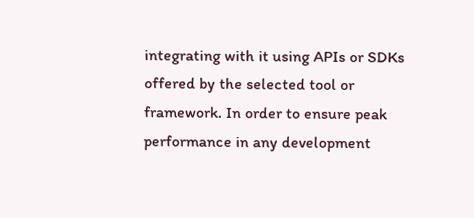integrating with it using APIs or SDKs offered by the selected tool or framework. In order to ensure peak performance in any development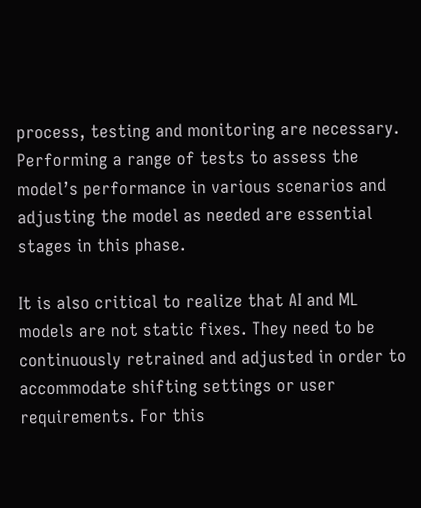process, testing and monitoring are necessary. Performing a range of tests to assess the model’s performance in various scenarios and adjusting the model as needed are essential stages in this phase.

It is also critical to realize that AI and ML models are not static fixes. They need to be continuously retrained and adjusted in order to accommodate shifting settings or user requirements. For this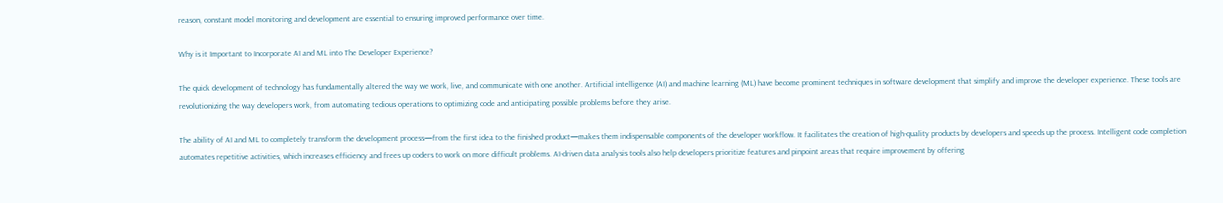reason, constant model monitoring and development are essential to ensuring improved performance over time.

Why is it Important to Incorporate AI and ML into The Developer Experience?

The quick development of technology has fundamentally altered the way we work, live, and communicate with one another. Artificial intelligence (AI) and machine learning (ML) have become prominent techniques in software development that simplify and improve the developer experience. These tools are revolutionizing the way developers work, from automating tedious operations to optimizing code and anticipating possible problems before they arise.

The ability of AI and ML to completely transform the development process—from the first idea to the finished product—makes them indispensable components of the developer workflow. It facilitates the creation of high-quality products by developers and speeds up the process. Intelligent code completion automates repetitive activities, which increases efficiency and frees up coders to work on more difficult problems. AI-driven data analysis tools also help developers prioritize features and pinpoint areas that require improvement by offering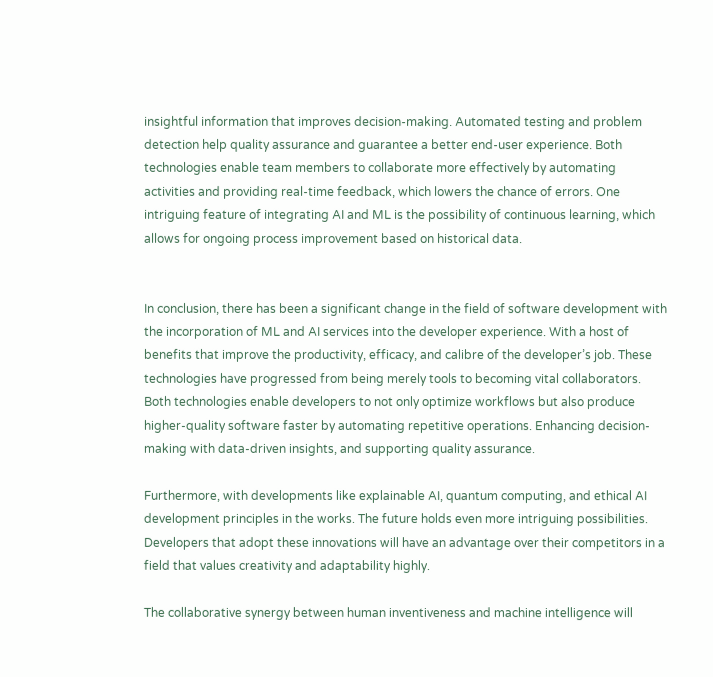insightful information that improves decision-making. Automated testing and problem detection help quality assurance and guarantee a better end-user experience. Both technologies enable team members to collaborate more effectively by automating activities and providing real-time feedback, which lowers the chance of errors. One intriguing feature of integrating AI and ML is the possibility of continuous learning, which allows for ongoing process improvement based on historical data.


In conclusion, there has been a significant change in the field of software development with the incorporation of ML and AI services into the developer experience. With a host of benefits that improve the productivity, efficacy, and calibre of the developer’s job. These technologies have progressed from being merely tools to becoming vital collaborators. Both technologies enable developers to not only optimize workflows but also produce higher-quality software faster by automating repetitive operations. Enhancing decision-making with data-driven insights, and supporting quality assurance.

Furthermore, with developments like explainable AI, quantum computing, and ethical AI development principles in the works. The future holds even more intriguing possibilities. Developers that adopt these innovations will have an advantage over their competitors in a field that values creativity and adaptability highly.

The collaborative synergy between human inventiveness and machine intelligence will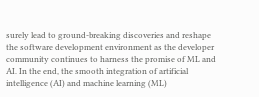surely lead to ground-breaking discoveries and reshape the software development environment as the developer community continues to harness the promise of ML and AI. In the end, the smooth integration of artificial intelligence (AI) and machine learning (ML)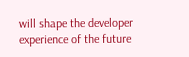will shape the developer experience of the future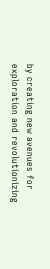by creating new avenues for exploration and revolutionizing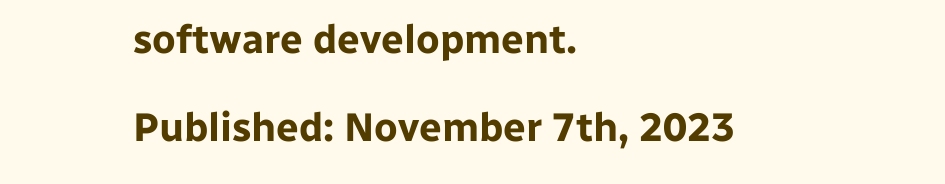software development.

Published: November 7th, 2023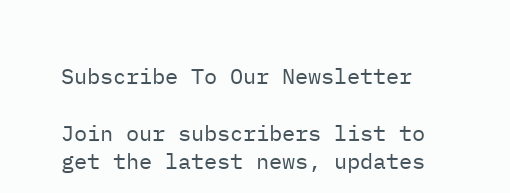Subscribe To Our Newsletter

Join our subscribers list to get the latest news, updates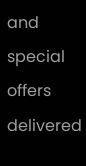and special offers delivered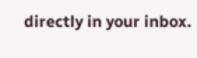directly in your inbox.